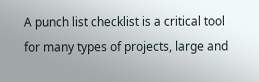A punch list checklist is a critical tool for many types of projects, large and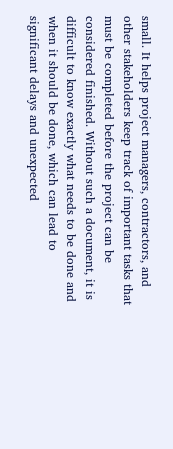small. It helps project managers, contractors, and other stakeholders keep track of important tasks that must be completed before the project can be considered finished. Without such a document, it is difficult to know exactly what needs to be done and when it should be done, which can lead to significant delays and unexpected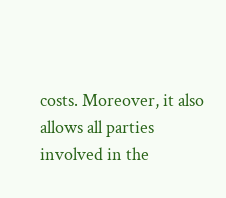costs. Moreover, it also allows all parties involved in the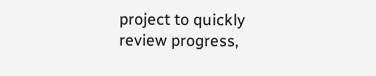project to quickly review progress,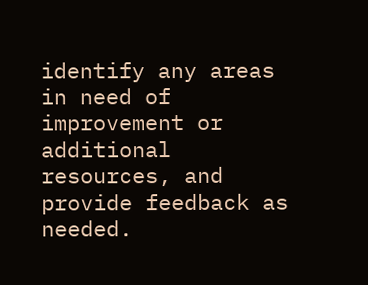identify any areas in need of improvement or additional resources, and provide feedback as needed.